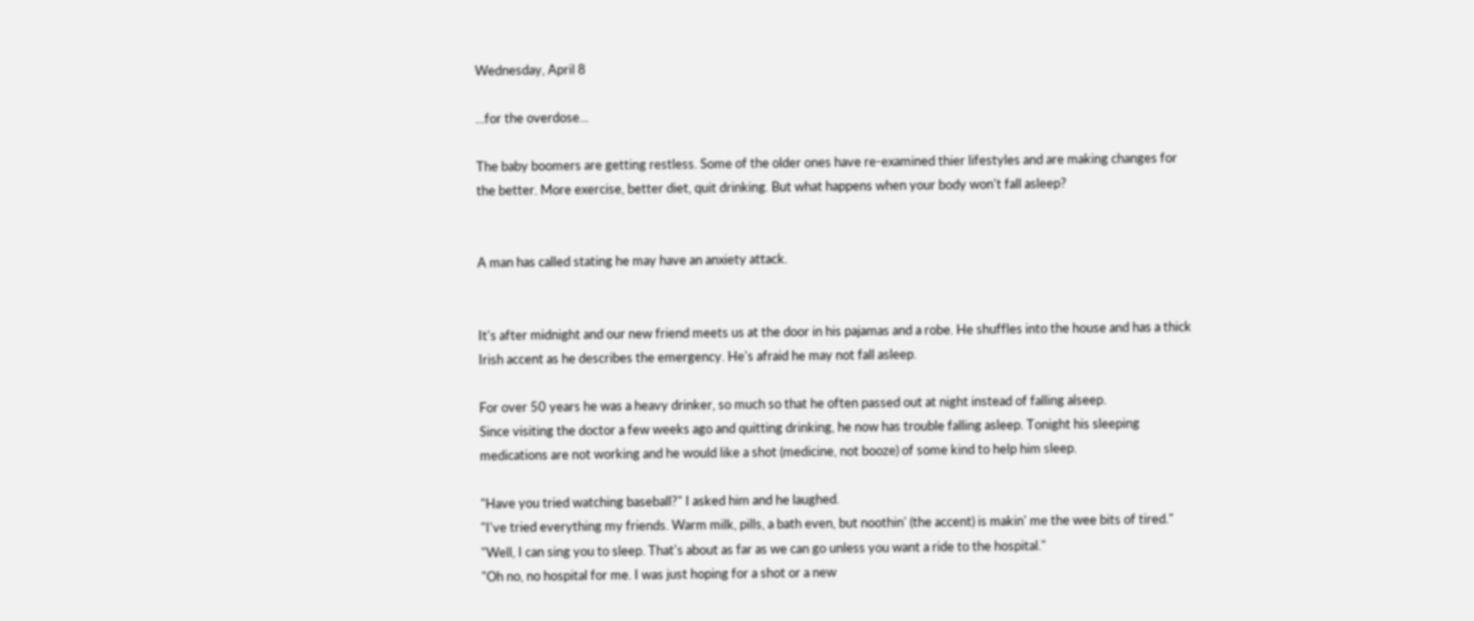Wednesday, April 8

...for the overdose...

The baby boomers are getting restless. Some of the older ones have re-examined thier lifestyles and are making changes for the better. More exercise, better diet, quit drinking. But what happens when your body won't fall asleep?


A man has called stating he may have an anxiety attack.


It's after midnight and our new friend meets us at the door in his pajamas and a robe. He shuffles into the house and has a thick Irish accent as he describes the emergency. He's afraid he may not fall asleep.

For over 50 years he was a heavy drinker, so much so that he often passed out at night instead of falling alseep.
Since visiting the doctor a few weeks ago and quitting drinking, he now has trouble falling asleep. Tonight his sleeping medications are not working and he would like a shot (medicine, not booze) of some kind to help him sleep.

"Have you tried watching baseball?" I asked him and he laughed.
"I've tried everything my friends. Warm milk, pills, a bath even, but noothin' (the accent) is makin' me the wee bits of tired."
"Well, I can sing you to sleep. That's about as far as we can go unless you want a ride to the hospital."
"Oh no, no hospital for me. I was just hoping for a shot or a new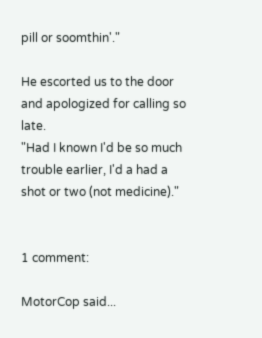pill or soomthin'."

He escorted us to the door and apologized for calling so late.
"Had I known I'd be so much trouble earlier, I'd a had a shot or two (not medicine)."


1 comment:

MotorCop said...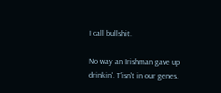I call bullshit.

No way an Irishman gave up drinkin'. T'isn't in our genes.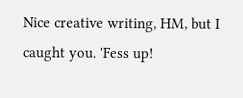Nice creative writing, HM, but I caught you. 'Fess up!